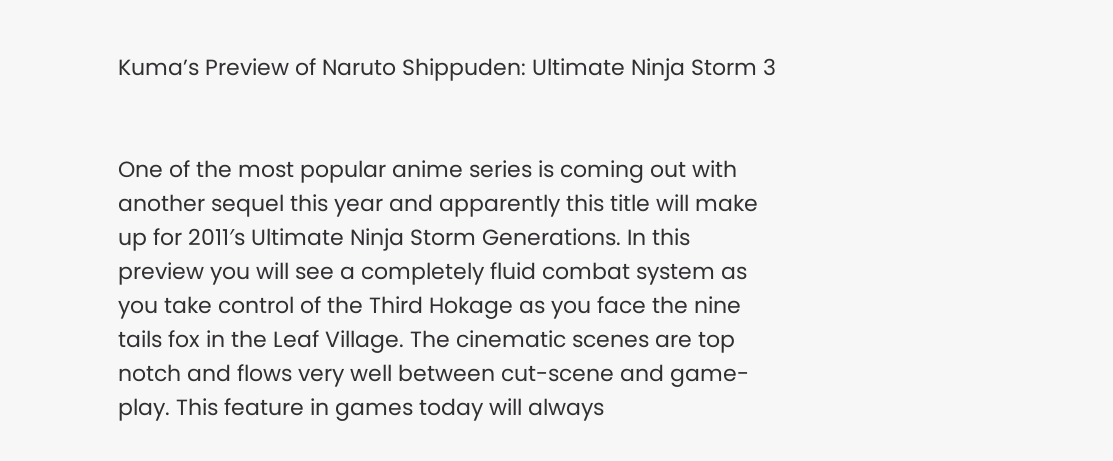Kuma’s Preview of Naruto Shippuden: Ultimate Ninja Storm 3


One of the most popular anime series is coming out with another sequel this year and apparently this title will make up for 2011′s Ultimate Ninja Storm Generations. In this preview you will see a completely fluid combat system as you take control of the Third Hokage as you face the nine tails fox in the Leaf Village. The cinematic scenes are top notch and flows very well between cut-scene and game-play. This feature in games today will always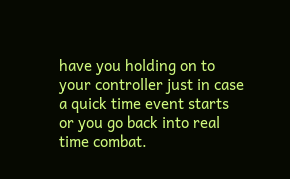have you holding on to your controller just in case a quick time event starts or you go back into real time combat.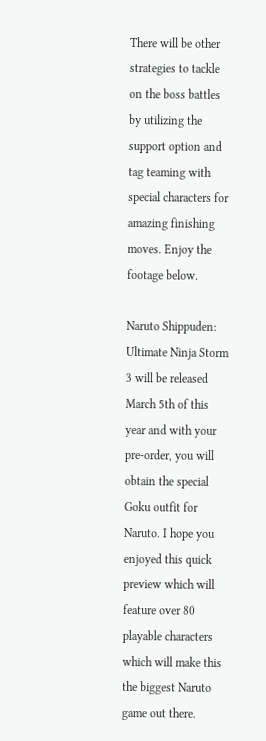There will be other strategies to tackle on the boss battles by utilizing the support option and tag teaming with special characters for amazing finishing moves. Enjoy the footage below.

Naruto Shippuden: Ultimate Ninja Storm 3 will be released March 5th of this year and with your pre-order, you will obtain the special Goku outfit for Naruto. I hope you enjoyed this quick preview which will feature over 80 playable characters which will make this the biggest Naruto game out there.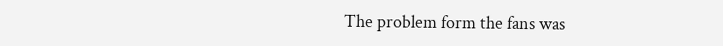The problem form the fans was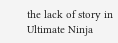the lack of story in Ultimate Ninja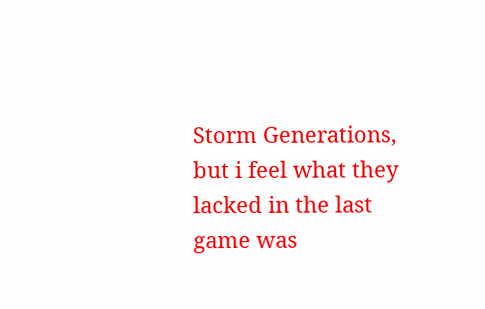Storm Generations, but i feel what they lacked in the last game was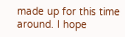made up for this time around. I hope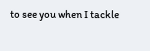to see you when I tackle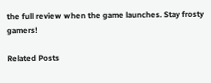the full review when the game launches. Stay frosty gamers!

Related Posts